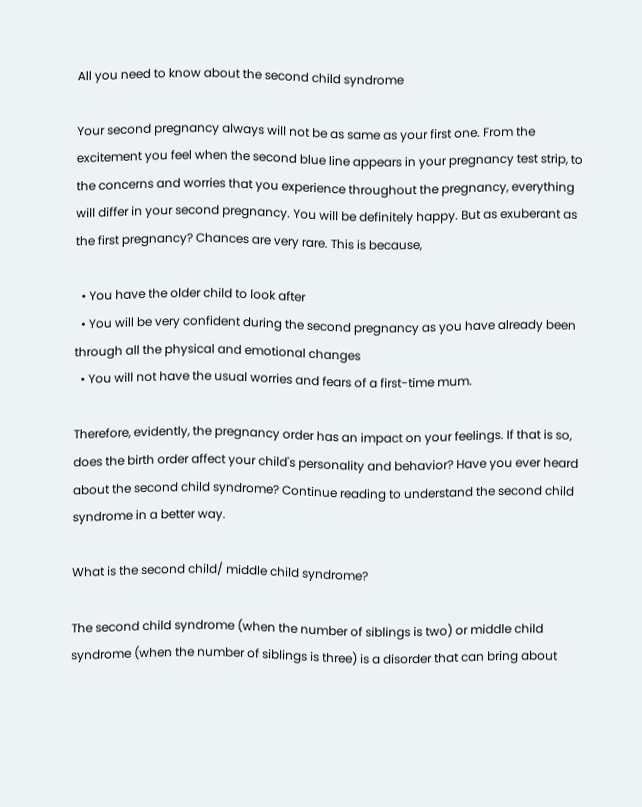All you need to know about the second child syndrome

Your second pregnancy always will not be as same as your first one. From the excitement you feel when the second blue line appears in your pregnancy test strip, to the concerns and worries that you experience throughout the pregnancy, everything will differ in your second pregnancy. You will be definitely happy. But as exuberant as the first pregnancy? Chances are very rare. This is because,

  • You have the older child to look after
  • You will be very confident during the second pregnancy as you have already been through all the physical and emotional changes
  • You will not have the usual worries and fears of a first-time mum.

Therefore, evidently, the pregnancy order has an impact on your feelings. If that is so, does the birth order affect your child's personality and behavior? Have you ever heard about the second child syndrome? Continue reading to understand the second child syndrome in a better way.

What is the second child/ middle child syndrome?

The second child syndrome (when the number of siblings is two) or middle child syndrome (when the number of siblings is three) is a disorder that can bring about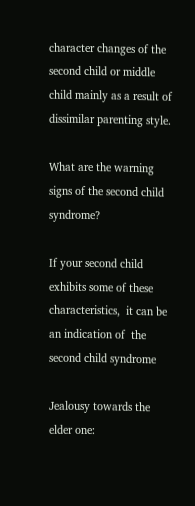character changes of the second child or middle child mainly as a result of dissimilar parenting style.

What are the warning signs of the second child syndrome?

If your second child exhibits some of these characteristics,  it can be an indication of  the second child syndrome

Jealousy towards the elder one: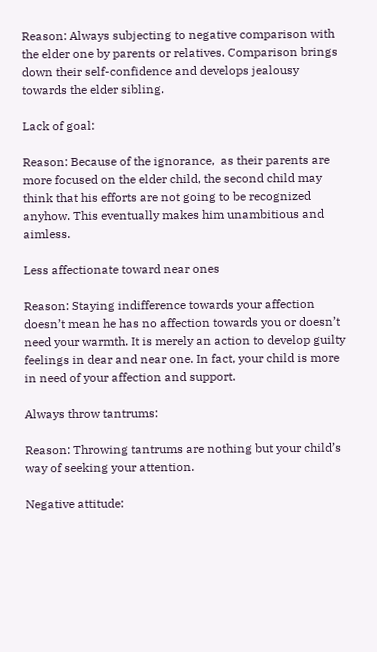Reason: Always subjecting to negative comparison with the elder one by parents or relatives. Comparison brings down their self-confidence and develops jealousy towards the elder sibling.

Lack of goal:

Reason: Because of the ignorance,  as their parents are more focused on the elder child, the second child may think that his efforts are not going to be recognized anyhow. This eventually makes him unambitious and aimless.

Less affectionate toward near ones

Reason: Staying indifference towards your affection doesn’t mean he has no affection towards you or doesn’t need your warmth. It is merely an action to develop guilty feelings in dear and near one. In fact, your child is more in need of your affection and support.

Always throw tantrums:

Reason: Throwing tantrums are nothing but your child’s way of seeking your attention.

Negative attitude: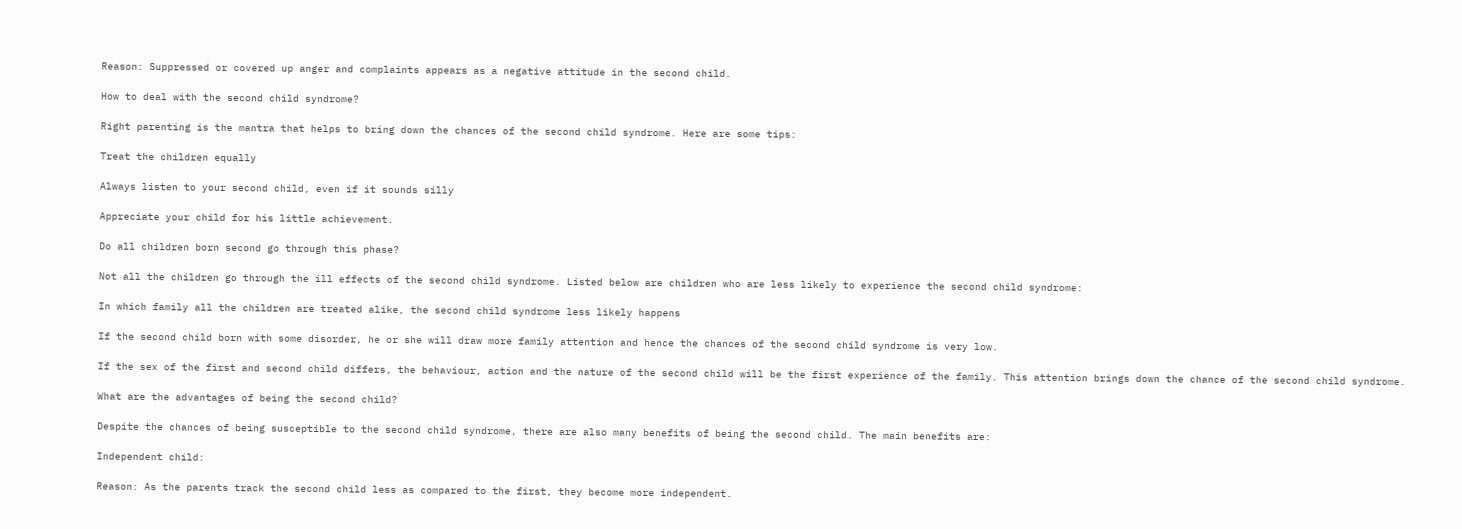Reason: Suppressed or covered up anger and complaints appears as a negative attitude in the second child.

How to deal with the second child syndrome?

Right parenting is the mantra that helps to bring down the chances of the second child syndrome. Here are some tips:

Treat the children equally

Always listen to your second child, even if it sounds silly

Appreciate your child for his little achievement.

Do all children born second go through this phase?

Not all the children go through the ill effects of the second child syndrome. Listed below are children who are less likely to experience the second child syndrome:

In which family all the children are treated alike, the second child syndrome less likely happens

If the second child born with some disorder, he or she will draw more family attention and hence the chances of the second child syndrome is very low.

If the sex of the first and second child differs, the behaviour, action and the nature of the second child will be the first experience of the family. This attention brings down the chance of the second child syndrome.

What are the advantages of being the second child?

Despite the chances of being susceptible to the second child syndrome, there are also many benefits of being the second child. The main benefits are:

Independent child:

Reason: As the parents track the second child less as compared to the first, they become more independent.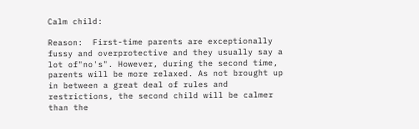Calm child:

Reason:  First-time parents are exceptionally fussy and overprotective and they usually say a lot of"no's". However, during the second time, parents will be more relaxed. As not brought up in between a great deal of rules and restrictions, the second child will be calmer than the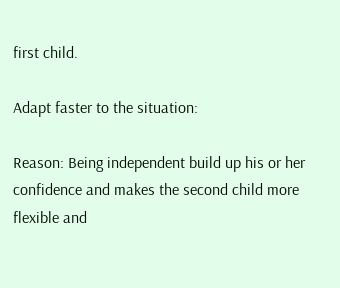first child.

Adapt faster to the situation:

Reason: Being independent build up his or her confidence and makes the second child more flexible and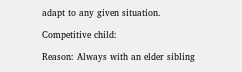adapt to any given situation.

Competitive child:

Reason: Always with an elder sibling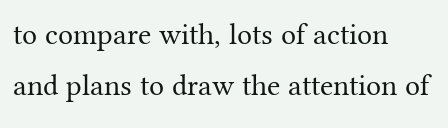to compare with, lots of action and plans to draw the attention of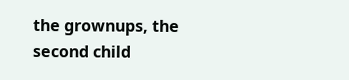the grownups, the second child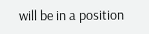will be in a position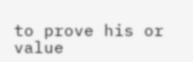to prove his or value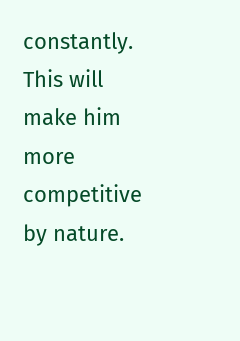constantly.  This will make him more competitive by nature.